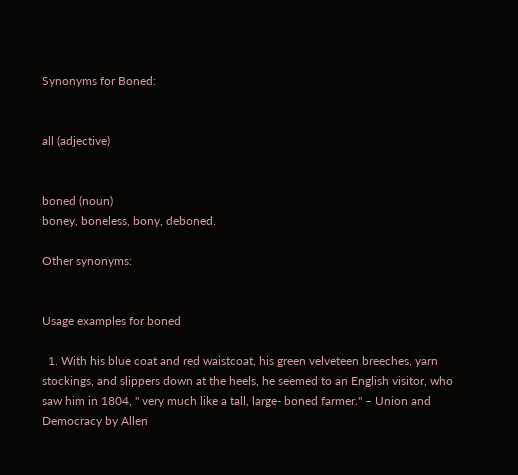Synonyms for Boned:


all (adjective)


boned (noun)
boney, boneless, bony, deboned.

Other synonyms:


Usage examples for boned

  1. With his blue coat and red waistcoat, his green velveteen breeches, yarn stockings, and slippers down at the heels, he seemed to an English visitor, who saw him in 1804, " very much like a tall, large- boned farmer." – Union and Democracy by Allen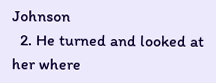Johnson
  2. He turned and looked at her where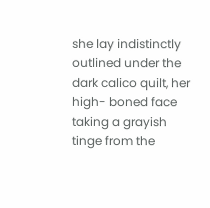she lay indistinctly outlined under the dark calico quilt, her high- boned face taking a grayish tinge from the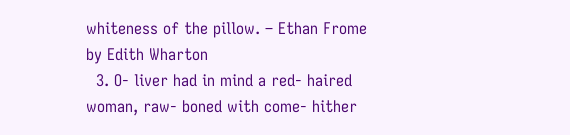whiteness of the pillow. – Ethan Frome by Edith Wharton
  3. O- liver had in mind a red- haired woman, raw- boned with come- hither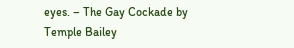eyes. – The Gay Cockade by Temple Bailey